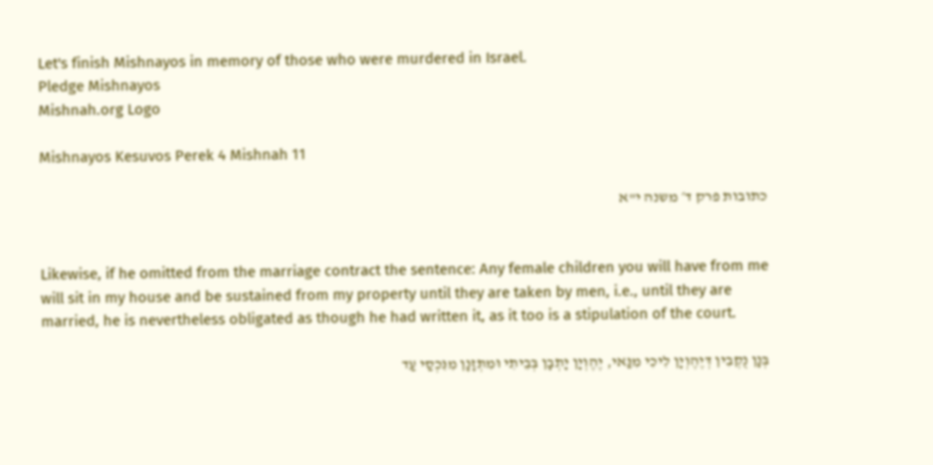Let's finish Mishnayos in memory of those who were murdered in Israel.
Pledge Mishnayos
Mishnah.org Logo

Mishnayos Kesuvos Perek 4 Mishnah 11

כתובות פרק ד׳ משנה י"א


Likewise, if he omitted from the marriage contract the sentence: Any female children you will have from me will sit in my house and be sustained from my property until they are taken by men, i.e., until they are married, he is nevertheless obligated as though he had written it, as it too is a stipulation of the court.

בְּנָן נֻקְבִין דְּיֶהֶוְיָן לִיכִי מִנַּאי, יֶהֶוְיָן יָתְבָן בְּבֵיתִי וּמִתְּזָנָן מִנִּכְסַי עַד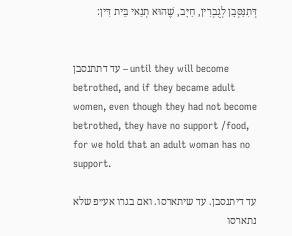דְּתִנַּסְּבָן לְגֻבְרִין, חַיָּב, שֶׁהוּא תְנַאי בֵּית דִּין:


עד דתתנסבן – until they will become betrothed, and if they became adult women, even though they had not become betrothed, they have no support /food, for we hold that an adult woman has no support.

עד דיתנסבן. עד שיתארסו. ואם בגרו אע״פ שלא נתארסו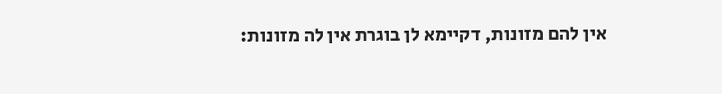אין להם מזונות, דקיימא לן בוגרת אין לה מזונות: